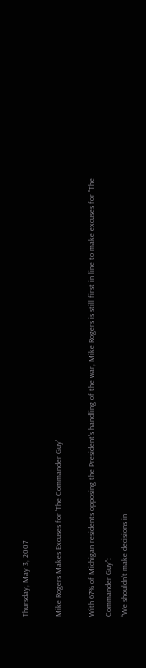Thursday, May 3, 2007

Mike Rogers Makes Excuses for 'The Commander Guy'

With 67% of Michigan residents opposing the President's handling of the war, Mike Rogers is still first in line to make excuses for "The Commander Guy":
“We shouldn’t make decisions in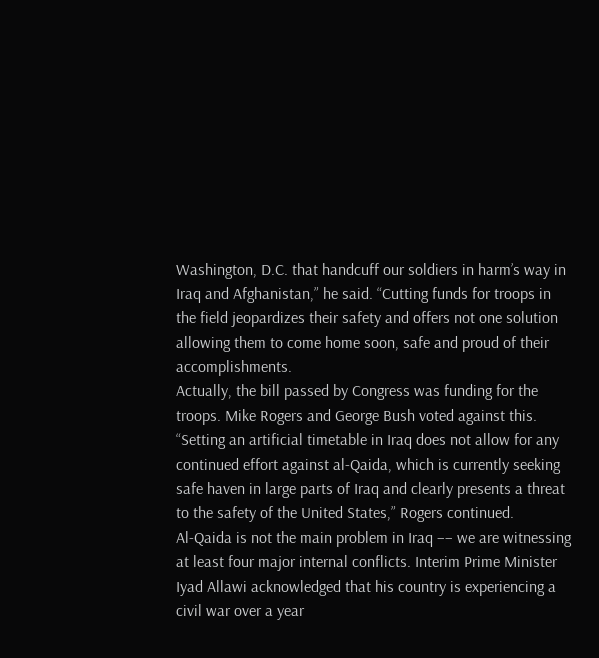Washington, D.C. that handcuff our soldiers in harm’s way in Iraq and Afghanistan,” he said. “Cutting funds for troops in the field jeopardizes their safety and offers not one solution allowing them to come home soon, safe and proud of their accomplishments.
Actually, the bill passed by Congress was funding for the troops. Mike Rogers and George Bush voted against this.
“Setting an artificial timetable in Iraq does not allow for any continued effort against al-Qaida, which is currently seeking safe haven in large parts of Iraq and clearly presents a threat to the safety of the United States,” Rogers continued.
Al-Qaida is not the main problem in Iraq –– we are witnessing at least four major internal conflicts. Interim Prime Minister Iyad Allawi acknowledged that his country is experiencing a civil war over a year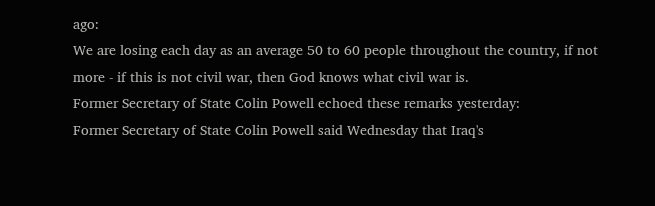ago:
We are losing each day as an average 50 to 60 people throughout the country, if not more - if this is not civil war, then God knows what civil war is.
Former Secretary of State Colin Powell echoed these remarks yesterday:
Former Secretary of State Colin Powell said Wednesday that Iraq's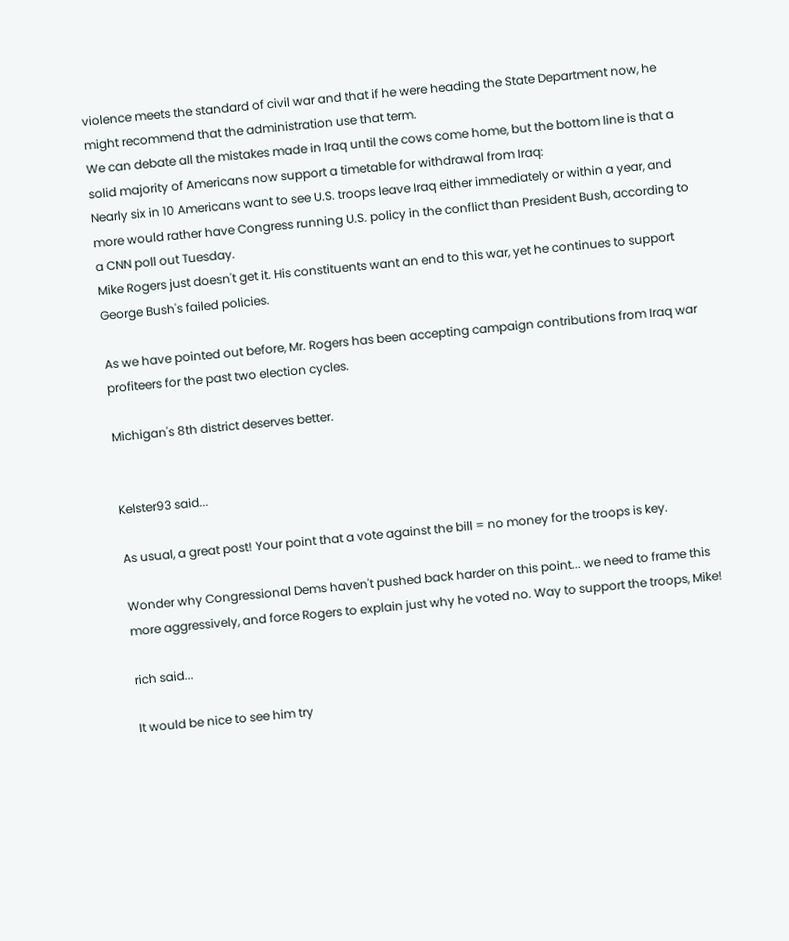violence meets the standard of civil war and that if he were heading the State Department now, he might recommend that the administration use that term.
We can debate all the mistakes made in Iraq until the cows come home, but the bottom line is that a solid majority of Americans now support a timetable for withdrawal from Iraq:
Nearly six in 10 Americans want to see U.S. troops leave Iraq either immediately or within a year, and more would rather have Congress running U.S. policy in the conflict than President Bush, according to a CNN poll out Tuesday.
Mike Rogers just doesn't get it. His constituents want an end to this war, yet he continues to support George Bush's failed policies.

As we have pointed out before, Mr. Rogers has been accepting campaign contributions from Iraq war profiteers for the past two election cycles.

Michigan's 8th district deserves better.


Kelster93 said...

As usual, a great post! Your point that a vote against the bill = no money for the troops is key.

Wonder why Congressional Dems haven't pushed back harder on this point... we need to frame this more aggressively, and force Rogers to explain just why he voted no. Way to support the troops, Mike!

rich said...

It would be nice to see him try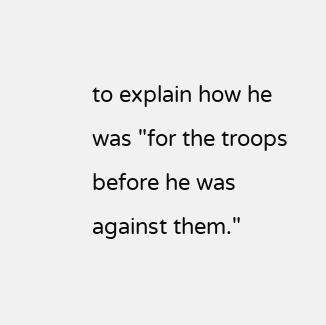to explain how he was "for the troops before he was against them."